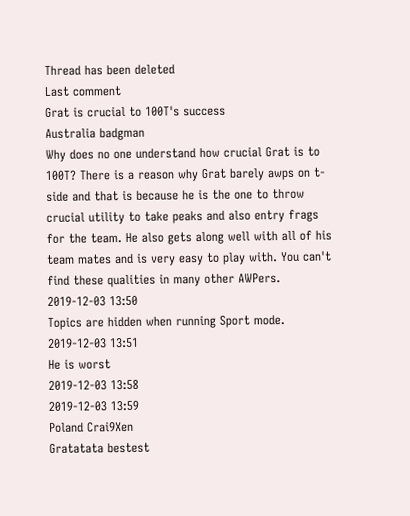Thread has been deleted
Last comment
Grat is crucial to 100T's success
Australia badgman
Why does no one understand how crucial Grat is to 100T? There is a reason why Grat barely awps on t-side and that is because he is the one to throw crucial utility to take peaks and also entry frags for the team. He also gets along well with all of his team mates and is very easy to play with. You can't find these qualities in many other AWPers.
2019-12-03 13:50
Topics are hidden when running Sport mode.
2019-12-03 13:51
He is worst
2019-12-03 13:58
2019-12-03 13:59
Poland Crai9Xen
Gratatata bestest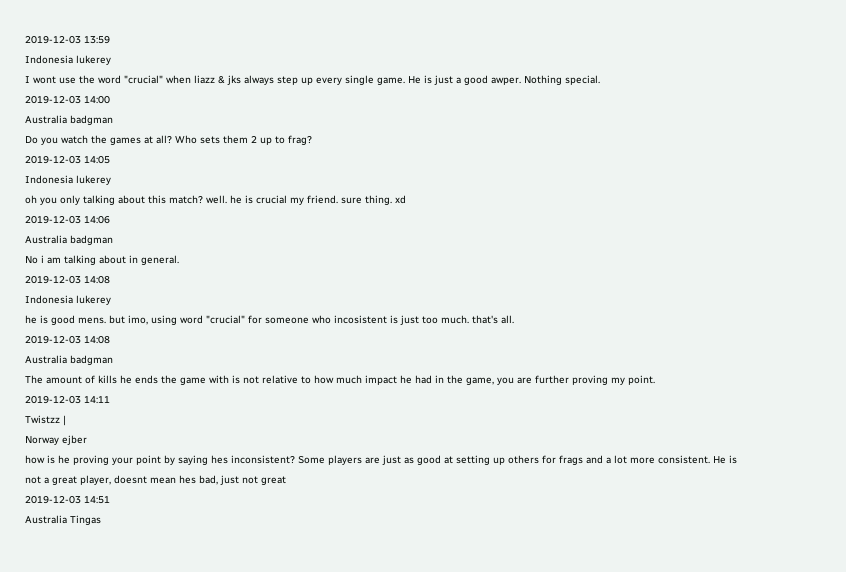2019-12-03 13:59
Indonesia lukerey
I wont use the word "crucial" when liazz & jks always step up every single game. He is just a good awper. Nothing special.
2019-12-03 14:00
Australia badgman
Do you watch the games at all? Who sets them 2 up to frag?
2019-12-03 14:05
Indonesia lukerey
oh you only talking about this match? well. he is crucial my friend. sure thing. xd
2019-12-03 14:06
Australia badgman
No i am talking about in general.
2019-12-03 14:08
Indonesia lukerey
he is good mens. but imo, using word "crucial" for someone who incosistent is just too much. that's all.
2019-12-03 14:08
Australia badgman
The amount of kills he ends the game with is not relative to how much impact he had in the game, you are further proving my point.
2019-12-03 14:11
Twistzz |
Norway ejber
how is he proving your point by saying hes inconsistent? Some players are just as good at setting up others for frags and a lot more consistent. He is not a great player, doesnt mean hes bad, just not great
2019-12-03 14:51
Australia Tingas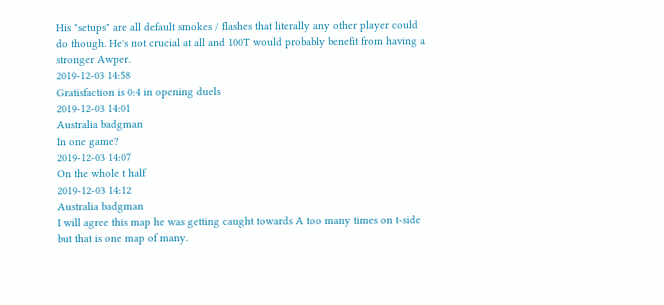His "setups" are all default smokes / flashes that literally any other player could do though. He's not crucial at all and 100T would probably benefit from having a stronger Awper.
2019-12-03 14:58
Gratisfaction is 0:4 in opening duels
2019-12-03 14:01
Australia badgman
In one game?
2019-12-03 14:07
On the whole t half
2019-12-03 14:12
Australia badgman
I will agree this map he was getting caught towards A too many times on t-side but that is one map of many.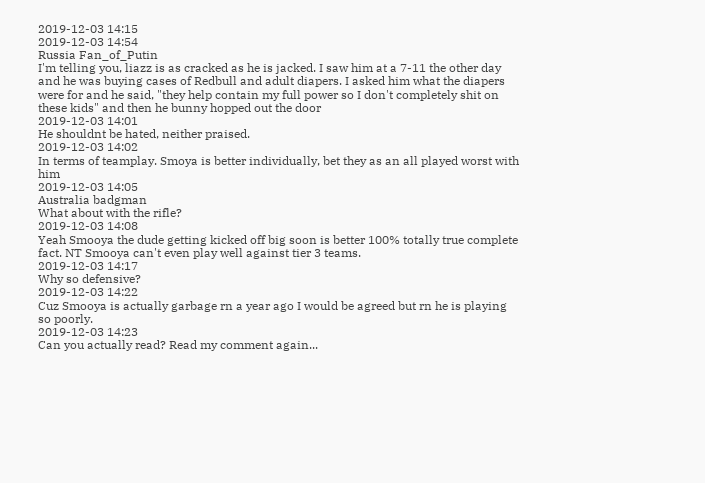2019-12-03 14:15
2019-12-03 14:54
Russia Fan_of_Putin
I'm telling you, liazz is as cracked as he is jacked. I saw him at a 7-11 the other day and he was buying cases of Redbull and adult diapers. I asked him what the diapers were for and he said, "they help contain my full power so I don't completely shit on these kids" and then he bunny hopped out the door
2019-12-03 14:01
He shouldnt be hated, neither praised.
2019-12-03 14:02
In terms of teamplay. Smoya is better individually, bet they as an all played worst with him
2019-12-03 14:05
Australia badgman
What about with the rifle?
2019-12-03 14:08
Yeah Smooya the dude getting kicked off big soon is better 100% totally true complete fact. NT Smooya can't even play well against tier 3 teams.
2019-12-03 14:17
Why so defensive?
2019-12-03 14:22
Cuz Smooya is actually garbage rn a year ago I would be agreed but rn he is playing so poorly.
2019-12-03 14:23
Can you actually read? Read my comment again...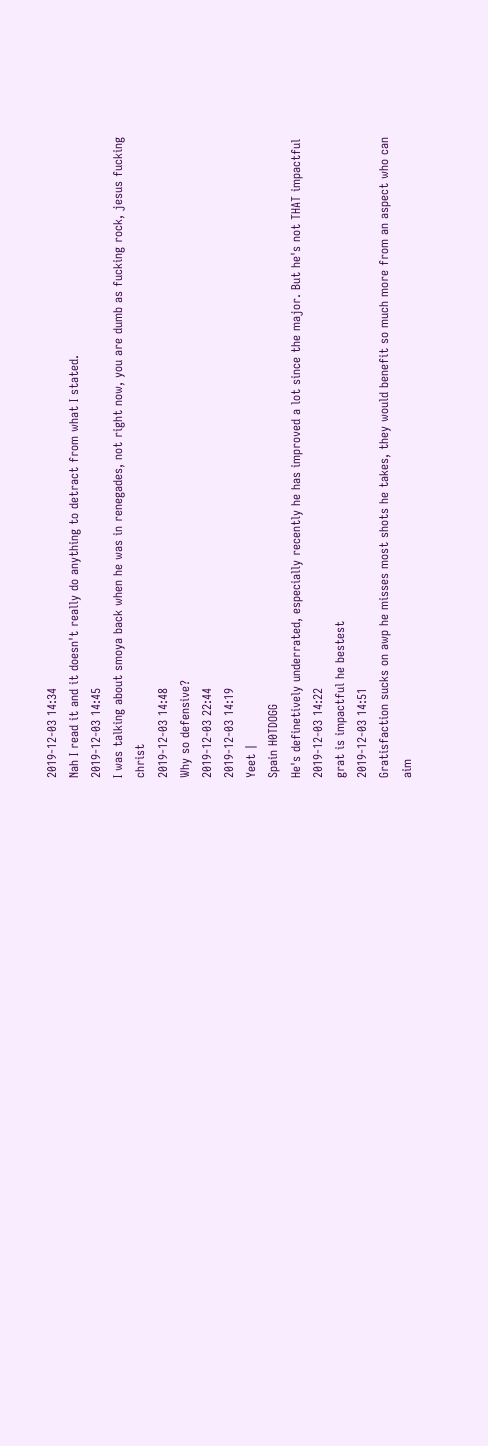2019-12-03 14:34
Nah I read it and it doesn't really do anything to detract from what I stated.
2019-12-03 14:45
I was talking about smoya back when he was in renegades, not right now, you are dumb as fucking rock, jesus fucking christ
2019-12-03 14:48
Why so defensive?
2019-12-03 22:44
2019-12-03 14:19
Yeet |
Spain H0TDOGG
He's definetively underrated, especially recently he has improved a lot since the major. But he's not THAT impactful
2019-12-03 14:22
grat is impactful he bestest
2019-12-03 14:51
Gratisfaction sucks on awp he misses most shots he takes, they would benefit so much more from an aspect who can aim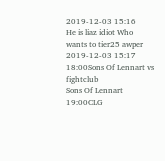2019-12-03 15:16
He is liaz idiot Who wants to tier25 awper
2019-12-03 15:17
18:00Sons Of Lennart vs fightclub
Sons Of Lennart
19:00CLG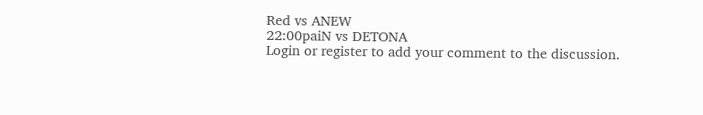Red vs ANEW
22:00paiN vs DETONA
Login or register to add your comment to the discussion.